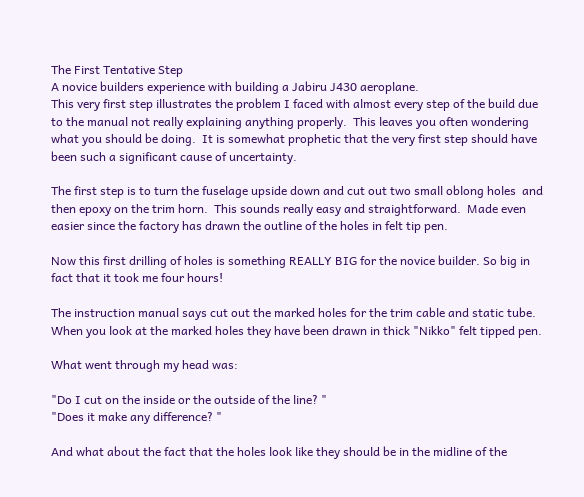The First Tentative Step
A novice builders experience with building a Jabiru J430 aeroplane.
This very first step illustrates the problem I faced with almost every step of the build due to the manual not really explaining anything properly.  This leaves you often wondering what you should be doing.  It is somewhat prophetic that the very first step should have been such a significant cause of uncertainty.

The first step is to turn the fuselage upside down and cut out two small oblong holes  and then epoxy on the trim horn.  This sounds really easy and straightforward.  Made even easier since the factory has drawn the outline of the holes in felt tip pen.

Now this first drilling of holes is something REALLY BIG for the novice builder. So big in fact that it took me four hours!

The instruction manual says cut out the marked holes for the trim cable and static tube.  When you look at the marked holes they have been drawn in thick "Nikko" felt tipped pen.

What went through my head was:

"Do I cut on the inside or the outside of the line? "
"Does it make any difference? "

And what about the fact that the holes look like they should be in the midline of the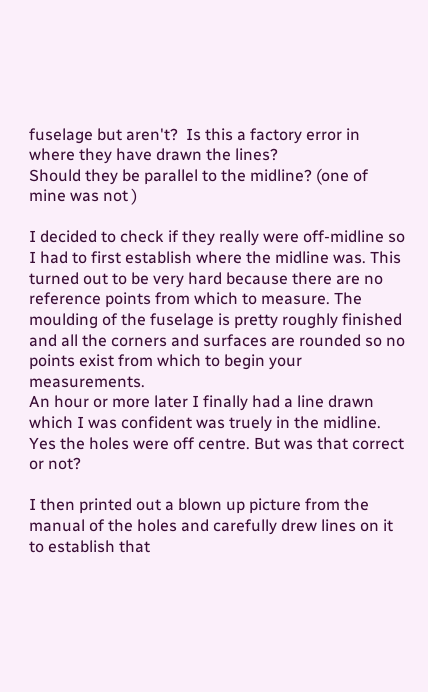fuselage but aren't?  Is this a factory error in where they have drawn the lines?
Should they be parallel to the midline? (one of mine was not )

I decided to check if they really were off-midline so I had to first establish where the midline was. This turned out to be very hard because there are no reference points from which to measure. The moulding of the fuselage is pretty roughly finished and all the corners and surfaces are rounded so no points exist from which to begin your measurements.
An hour or more later I finally had a line drawn which I was confident was truely in the midline.  Yes the holes were off centre. But was that correct or not?

I then printed out a blown up picture from the manual of the holes and carefully drew lines on it to establish that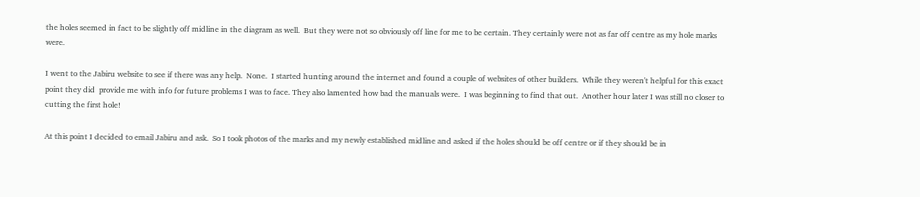the holes seemed in fact to be slightly off midline in the diagram as well.  But they were not so obviously off line for me to be certain. They certainly were not as far off centre as my hole marks were.

I went to the Jabiru website to see if there was any help.  None.  I started hunting around the internet and found a couple of websites of other builders.  While they weren't helpful for this exact point they did  provide me with info for future problems I was to face. They also lamented how bad the manuals were.  I was beginning to find that out.  Another hour later I was still no closer to cutting the first hole!

At this point I decided to email Jabiru and ask.  So I took photos of the marks and my newly established midline and asked if the holes should be off centre or if they should be in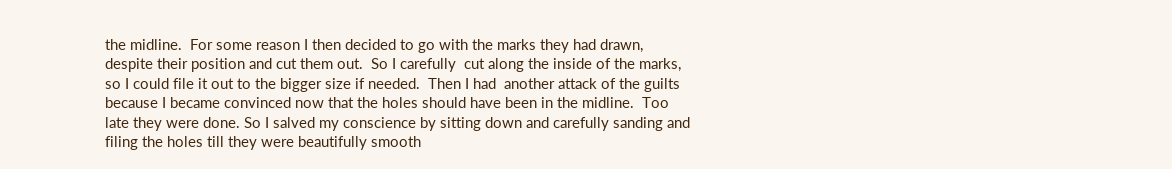the midline.  For some reason I then decided to go with the marks they had drawn, despite their position and cut them out.  So I carefully  cut along the inside of the marks, so I could file it out to the bigger size if needed.  Then I had  another attack of the guilts because I became convinced now that the holes should have been in the midline.  Too late they were done. So I salved my conscience by sitting down and carefully sanding and filing the holes till they were beautifully smooth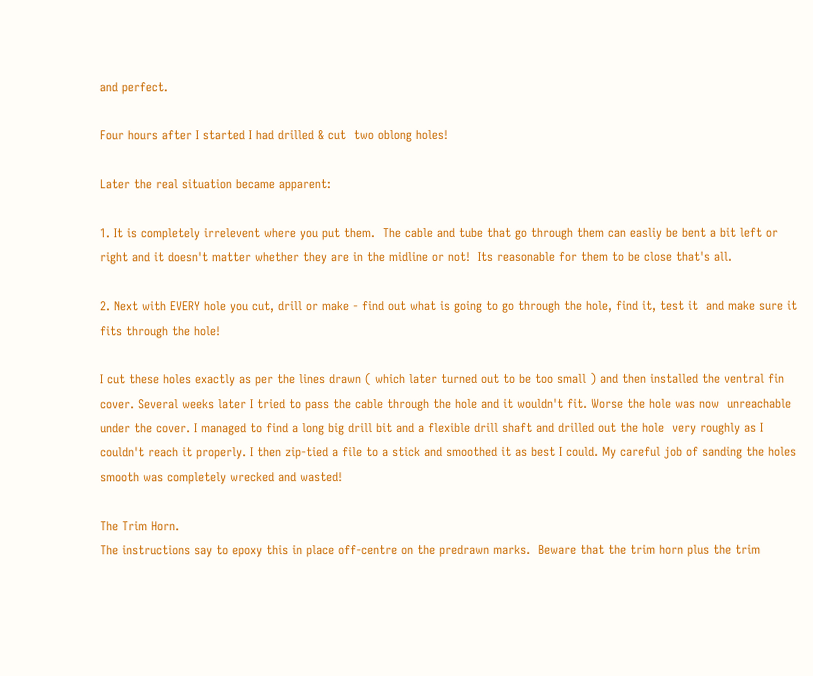and perfect.

Four hours after I started I had drilled & cut  two oblong holes!

Later the real situation became apparent:

1. It is completely irrelevent where you put them.  The cable and tube that go through them can easliy be bent a bit left or right and it doesn't matter whether they are in the midline or not!  Its reasonable for them to be close that's all.

2. Next with EVERY hole you cut, drill or make - find out what is going to go through the hole, find it, test it  and make sure it fits through the hole!

I cut these holes exactly as per the lines drawn ( which later turned out to be too small ) and then installed the ventral fin cover. Several weeks later I tried to pass the cable through the hole and it wouldn't fit. Worse the hole was now  unreachable under the cover. I managed to find a long big drill bit and a flexible drill shaft and drilled out the hole  very roughly as I couldn't reach it properly. I then zip-tied a file to a stick and smoothed it as best I could. My careful job of sanding the holes smooth was completely wrecked and wasted!

The Trim Horn.
The instructions say to epoxy this in place off-centre on the predrawn marks.  Beware that the trim horn plus the trim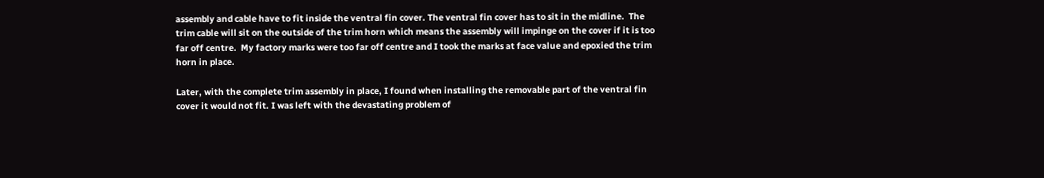assembly and cable have to fit inside the ventral fin cover. The ventral fin cover has to sit in the midline.  The trim cable will sit on the outside of the trim horn which means the assembly will impinge on the cover if it is too far off centre.  My factory marks were too far off centre and I took the marks at face value and epoxied the trim horn in place.

Later, with the complete trim assembly in place, I found when installing the removable part of the ventral fin cover it would not fit. I was left with the devastating problem of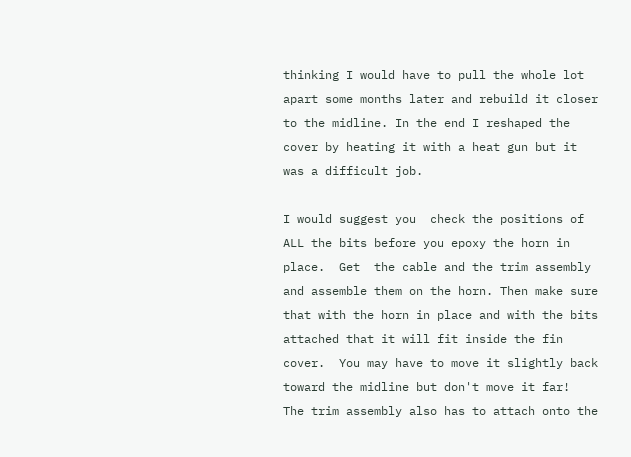thinking I would have to pull the whole lot apart some months later and rebuild it closer to the midline. In the end I reshaped the cover by heating it with a heat gun but it was a difficult job.

I would suggest you  check the positions of ALL the bits before you epoxy the horn in place.  Get  the cable and the trim assembly and assemble them on the horn. Then make sure that with the horn in place and with the bits attached that it will fit inside the fin cover.  You may have to move it slightly back toward the midline but don't move it far!  The trim assembly also has to attach onto the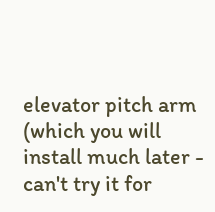elevator pitch arm (which you will install much later - can't try it for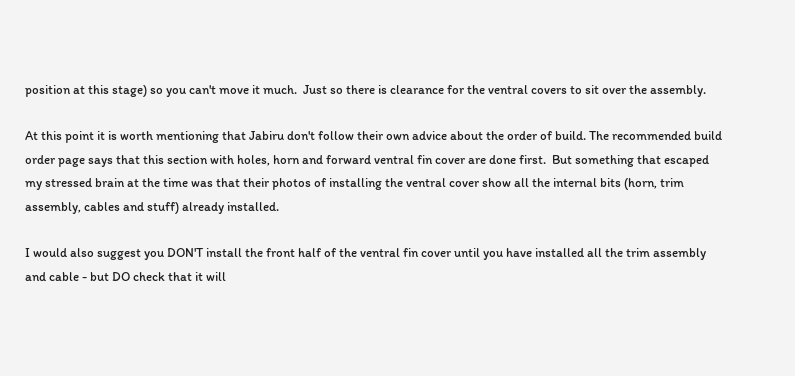position at this stage) so you can't move it much.  Just so there is clearance for the ventral covers to sit over the assembly.

At this point it is worth mentioning that Jabiru don't follow their own advice about the order of build. The recommended build order page says that this section with holes, horn and forward ventral fin cover are done first.  But something that escaped my stressed brain at the time was that their photos of installing the ventral cover show all the internal bits (horn, trim assembly, cables and stuff) already installed.

I would also suggest you DON'T install the front half of the ventral fin cover until you have installed all the trim assembly and cable - but DO check that it will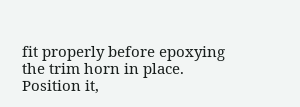fit properly before epoxying the trim horn in place. Position it,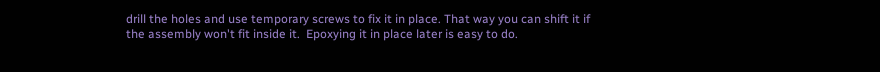drill the holes and use temporary screws to fix it in place. That way you can shift it if the assembly won't fit inside it.  Epoxying it in place later is easy to do.